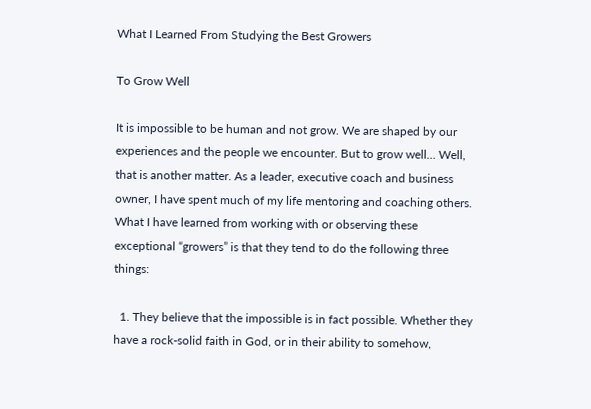What I Learned From Studying the Best Growers

To Grow Well

It is impossible to be human and not grow. We are shaped by our experiences and the people we encounter. But to grow well… Well, that is another matter. As a leader, executive coach and business owner, I have spent much of my life mentoring and coaching others. What I have learned from working with or observing these exceptional “growers” is that they tend to do the following three things:

  1. They believe that the impossible is in fact possible. Whether they have a rock-solid faith in God, or in their ability to somehow,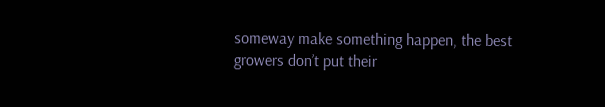someway make something happen, the best growers don’t put their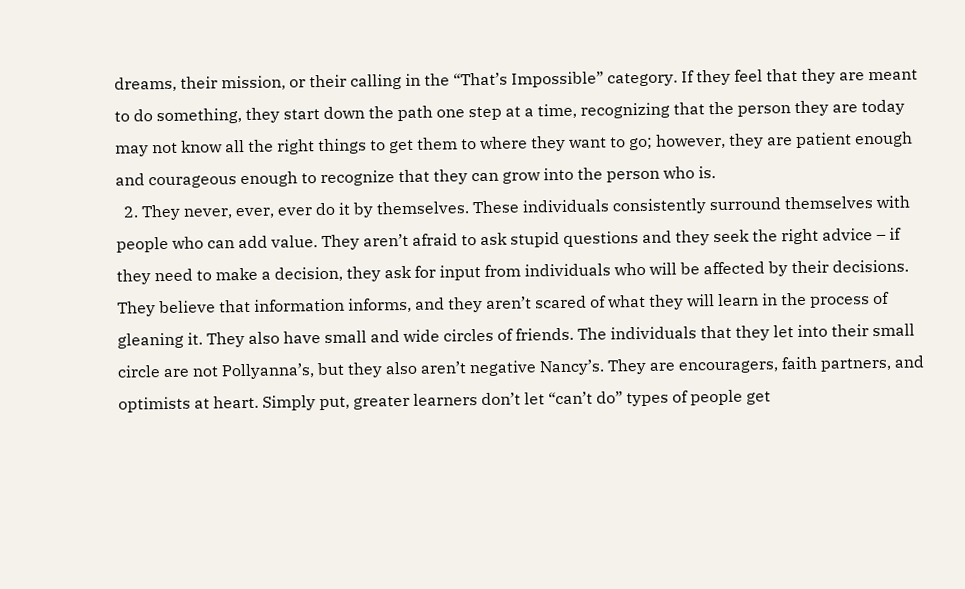dreams, their mission, or their calling in the “That’s Impossible” category. If they feel that they are meant to do something, they start down the path one step at a time, recognizing that the person they are today may not know all the right things to get them to where they want to go; however, they are patient enough and courageous enough to recognize that they can grow into the person who is.
  2. They never, ever, ever do it by themselves. These individuals consistently surround themselves with people who can add value. They aren’t afraid to ask stupid questions and they seek the right advice – if they need to make a decision, they ask for input from individuals who will be affected by their decisions. They believe that information informs, and they aren’t scared of what they will learn in the process of gleaning it. They also have small and wide circles of friends. The individuals that they let into their small circle are not Pollyanna’s, but they also aren’t negative Nancy’s. They are encouragers, faith partners, and optimists at heart. Simply put, greater learners don’t let “can’t do” types of people get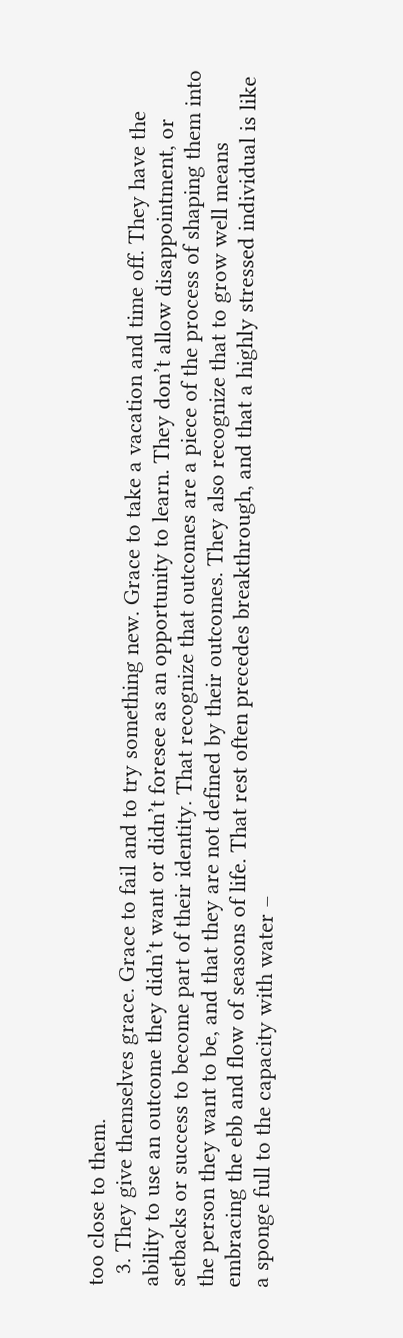too close to them.
  3. They give themselves grace. Grace to fail and to try something new. Grace to take a vacation and time off. They have the ability to use an outcome they didn’t want or didn’t foresee as an opportunity to learn. They don’t allow disappointment, or setbacks or success to become part of their identity. That recognize that outcomes are a piece of the process of shaping them into the person they want to be, and that they are not defined by their outcomes. They also recognize that to grow well means embracing the ebb and flow of seasons of life. That rest often precedes breakthrough, and that a highly stressed individual is like a sponge full to the capacity with water –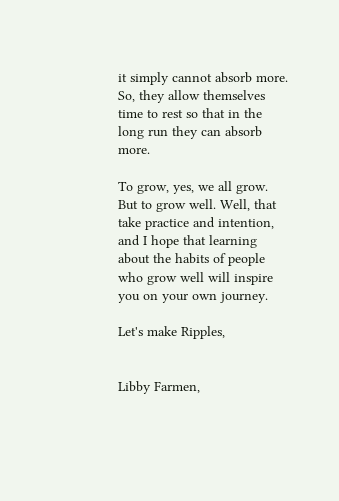it simply cannot absorb more. So, they allow themselves time to rest so that in the long run they can absorb more.

To grow, yes, we all grow. But to grow well. Well, that take practice and intention, and I hope that learning about the habits of people who grow well will inspire you on your own journey.

Let's make Ripples,


Libby Farmen,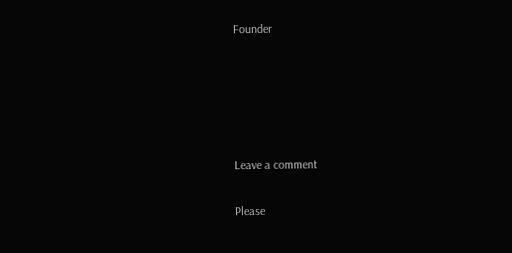Founder





Leave a comment

Please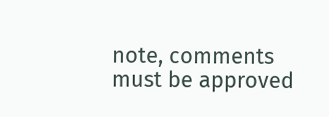note, comments must be approved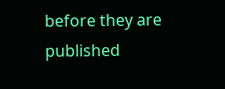before they are published